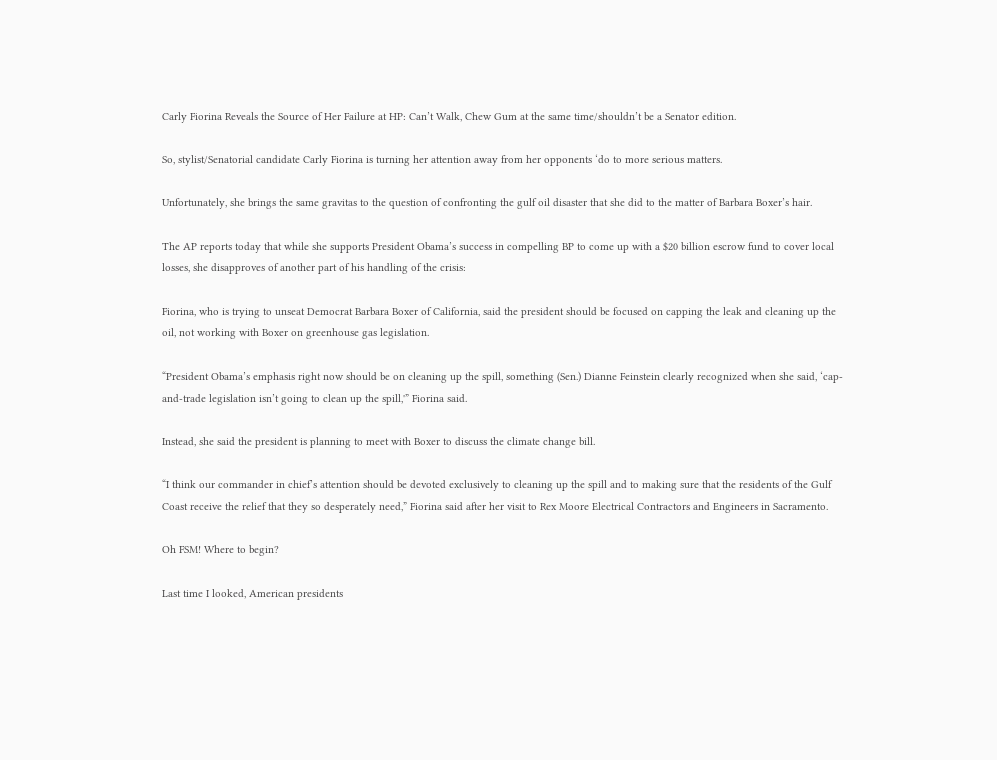Carly Fiorina Reveals the Source of Her Failure at HP: Can’t Walk, Chew Gum at the same time/shouldn’t be a Senator edition.

So, stylist/Senatorial candidate Carly Fiorina is turning her attention away from her opponents ‘do to more serious matters.

Unfortunately, she brings the same gravitas to the question of confronting the gulf oil disaster that she did to the matter of Barbara Boxer’s hair.

The AP reports today that while she supports President Obama’s success in compelling BP to come up with a $20 billion escrow fund to cover local losses, she disapproves of another part of his handling of the crisis:

Fiorina, who is trying to unseat Democrat Barbara Boxer of California, said the president should be focused on capping the leak and cleaning up the oil, not working with Boxer on greenhouse gas legislation.

“President Obama’s emphasis right now should be on cleaning up the spill, something (Sen.) Dianne Feinstein clearly recognized when she said, ‘cap-and-trade legislation isn’t going to clean up the spill,'” Fiorina said.

Instead, she said the president is planning to meet with Boxer to discuss the climate change bill.

“I think our commander in chief’s attention should be devoted exclusively to cleaning up the spill and to making sure that the residents of the Gulf Coast receive the relief that they so desperately need,” Fiorina said after her visit to Rex Moore Electrical Contractors and Engineers in Sacramento.

Oh FSM! Where to begin?

Last time I looked, American presidents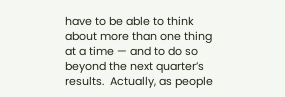have to be able to think about more than one thing at a time — and to do so beyond the next quarter’s results.  Actually, as people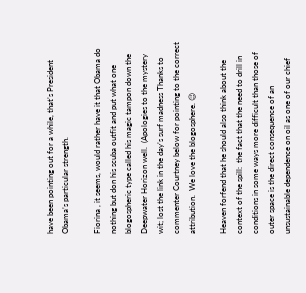have been pointing out for a while, that’s President Obama’s particular strength.

Fiorina , it seems, would rather have it that Obama do nothing but don his scuba outfit and put what one blogospheric type called his magic tampon down the Deepwater Horizon well.  (Apologies to the mystery wit; lost the link in the day’s surf madness Thanks to commenter Courtney below for pointing to the correct attribution.  We love the blogosphere. 😉

Heaven forfend that he should also think about the context of the spill:  the fact that the need to drill in conditions in some ways more difficult than those of outer space is the direct consequence of an unsustainable dependence on oil as one of our chief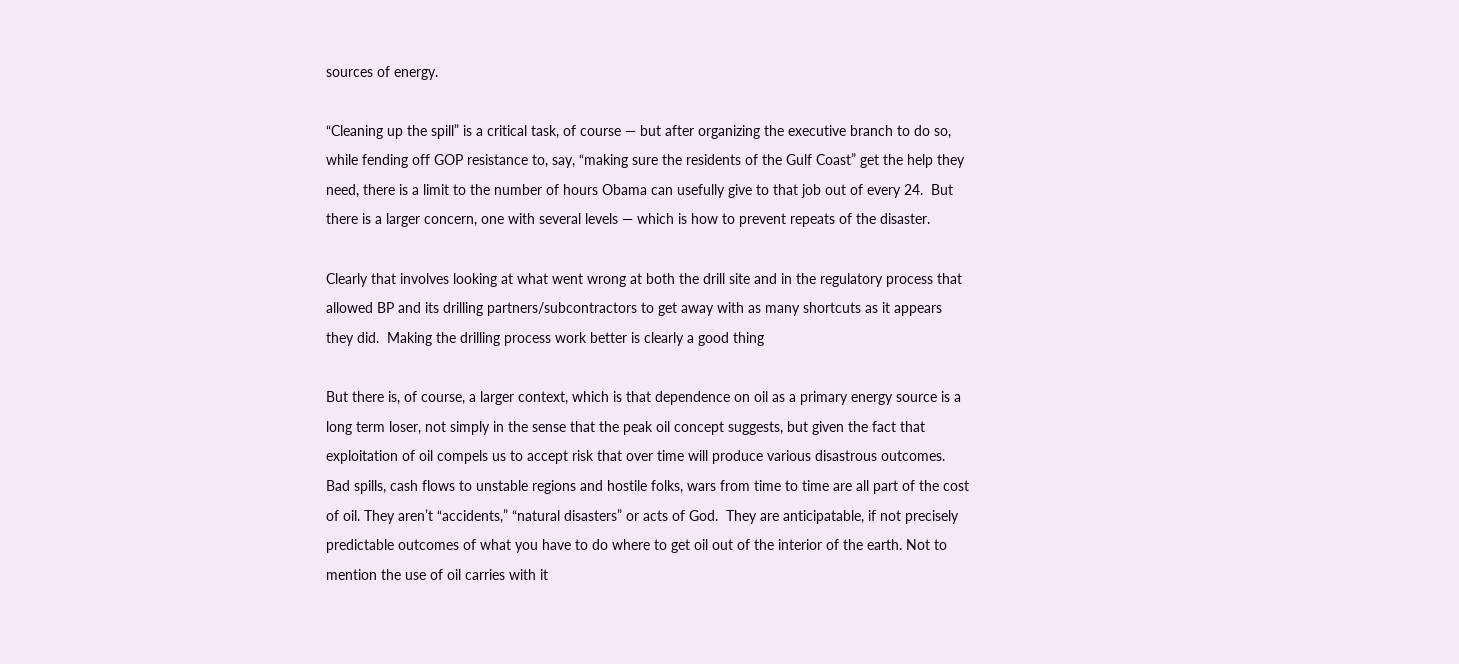sources of energy.

“Cleaning up the spill” is a critical task, of course — but after organizing the executive branch to do so, while fending off GOP resistance to, say, “making sure the residents of the Gulf Coast” get the help they need, there is a limit to the number of hours Obama can usefully give to that job out of every 24.  But there is a larger concern, one with several levels — which is how to prevent repeats of the disaster.

Clearly that involves looking at what went wrong at both the drill site and in the regulatory process that allowed BP and its drilling partners/subcontractors to get away with as many shortcuts as it appears they did.  Making the drilling process work better is clearly a good thing

But there is, of course, a larger context, which is that dependence on oil as a primary energy source is a long term loser, not simply in the sense that the peak oil concept suggests, but given the fact that exploitation of oil compels us to accept risk that over time will produce various disastrous outcomes.  Bad spills, cash flows to unstable regions and hostile folks, wars from time to time are all part of the cost of oil. They aren’t “accidents,” “natural disasters” or acts of God.  They are anticipatable, if not precisely predictable outcomes of what you have to do where to get oil out of the interior of the earth. Not to mention the use of oil carries with it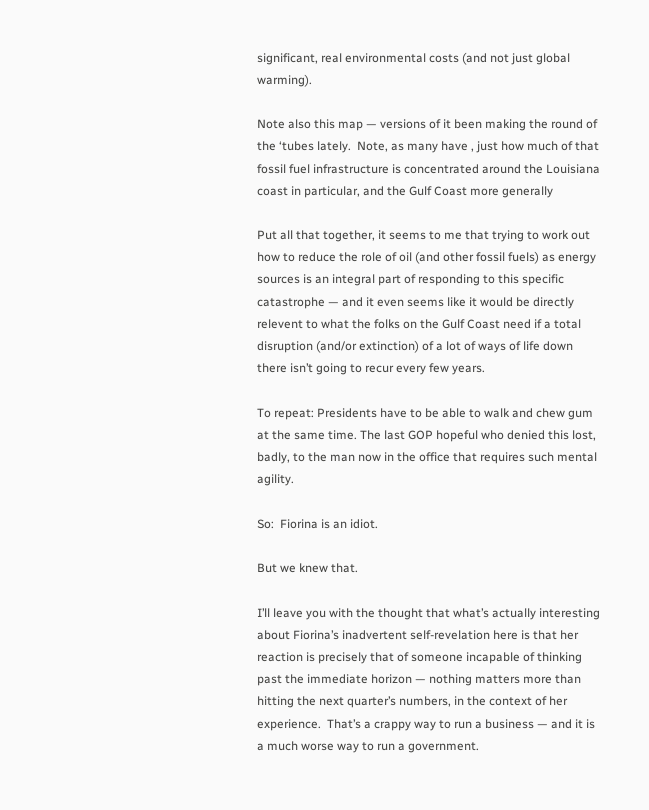significant, real environmental costs (and not just global warming).

Note also this map — versions of it been making the round of  the ‘tubes lately.  Note, as many have , just how much of that fossil fuel infrastructure is concentrated around the Louisiana coast in particular, and the Gulf Coast more generally

Put all that together, it seems to me that trying to work out how to reduce the role of oil (and other fossil fuels) as energy sources is an integral part of responding to this specific catastrophe — and it even seems like it would be directly relevent to what the folks on the Gulf Coast need if a total disruption (and/or extinction) of a lot of ways of life down there isn’t going to recur every few years.

To repeat: Presidents have to be able to walk and chew gum at the same time. The last GOP hopeful who denied this lost, badly, to the man now in the office that requires such mental agility.

So:  Fiorina is an idiot.

But we knew that.

I’ll leave you with the thought that what’s actually interesting about Fiorina’s inadvertent self-revelation here is that her reaction is precisely that of someone incapable of thinking past the immediate horizon — nothing matters more than hitting the next quarter’s numbers, in the context of her experience.  That’s a crappy way to run a business — and it is a much worse way to run a government.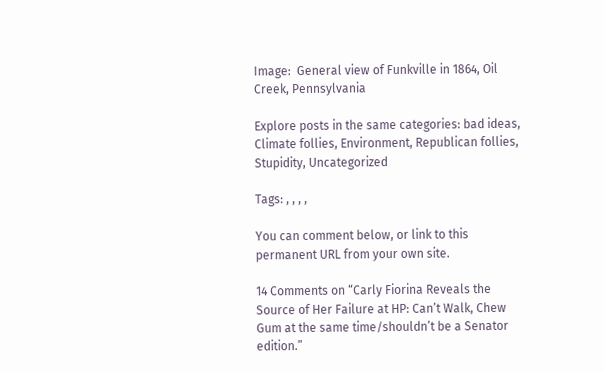Image:  General view of Funkville in 1864, Oil Creek, Pennsylvania

Explore posts in the same categories: bad ideas, Climate follies, Environment, Republican follies, Stupidity, Uncategorized

Tags: , , , ,

You can comment below, or link to this permanent URL from your own site.

14 Comments on “Carly Fiorina Reveals the Source of Her Failure at HP: Can’t Walk, Chew Gum at the same time/shouldn’t be a Senator edition.”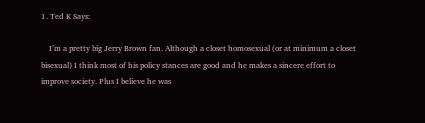1. Ted K Says:

    I’m a pretty big Jerry Brown fan. Although a closet homosexual (or at minimum a closet bisexual) I think most of his policy stances are good and he makes a sincere effort to improve society. Plus I believe he was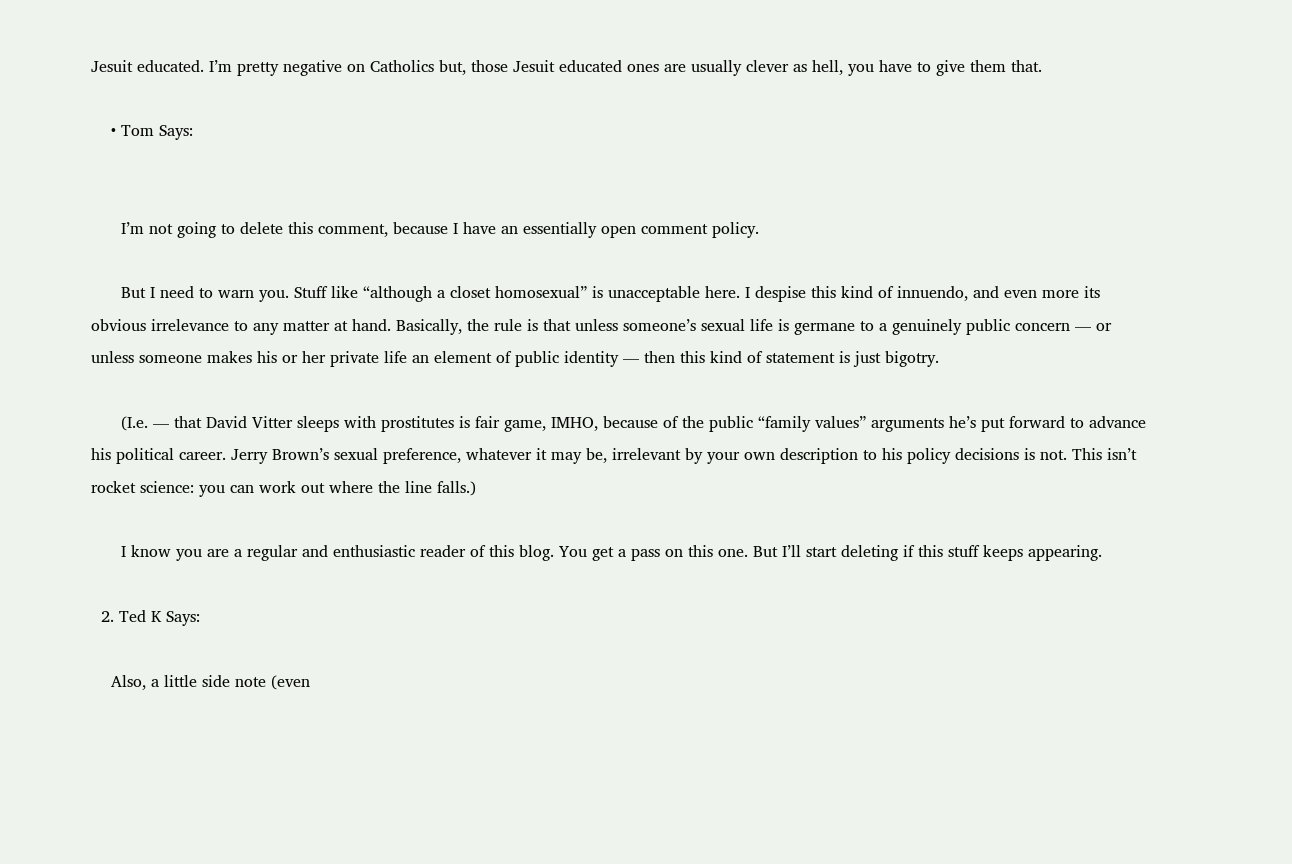Jesuit educated. I’m pretty negative on Catholics but, those Jesuit educated ones are usually clever as hell, you have to give them that.

    • Tom Says:


      I’m not going to delete this comment, because I have an essentially open comment policy.

      But I need to warn you. Stuff like “although a closet homosexual” is unacceptable here. I despise this kind of innuendo, and even more its obvious irrelevance to any matter at hand. Basically, the rule is that unless someone’s sexual life is germane to a genuinely public concern — or unless someone makes his or her private life an element of public identity — then this kind of statement is just bigotry.

      (I.e. — that David Vitter sleeps with prostitutes is fair game, IMHO, because of the public “family values” arguments he’s put forward to advance his political career. Jerry Brown’s sexual preference, whatever it may be, irrelevant by your own description to his policy decisions is not. This isn’t rocket science: you can work out where the line falls.)

      I know you are a regular and enthusiastic reader of this blog. You get a pass on this one. But I’ll start deleting if this stuff keeps appearing.

  2. Ted K Says:

    Also, a little side note (even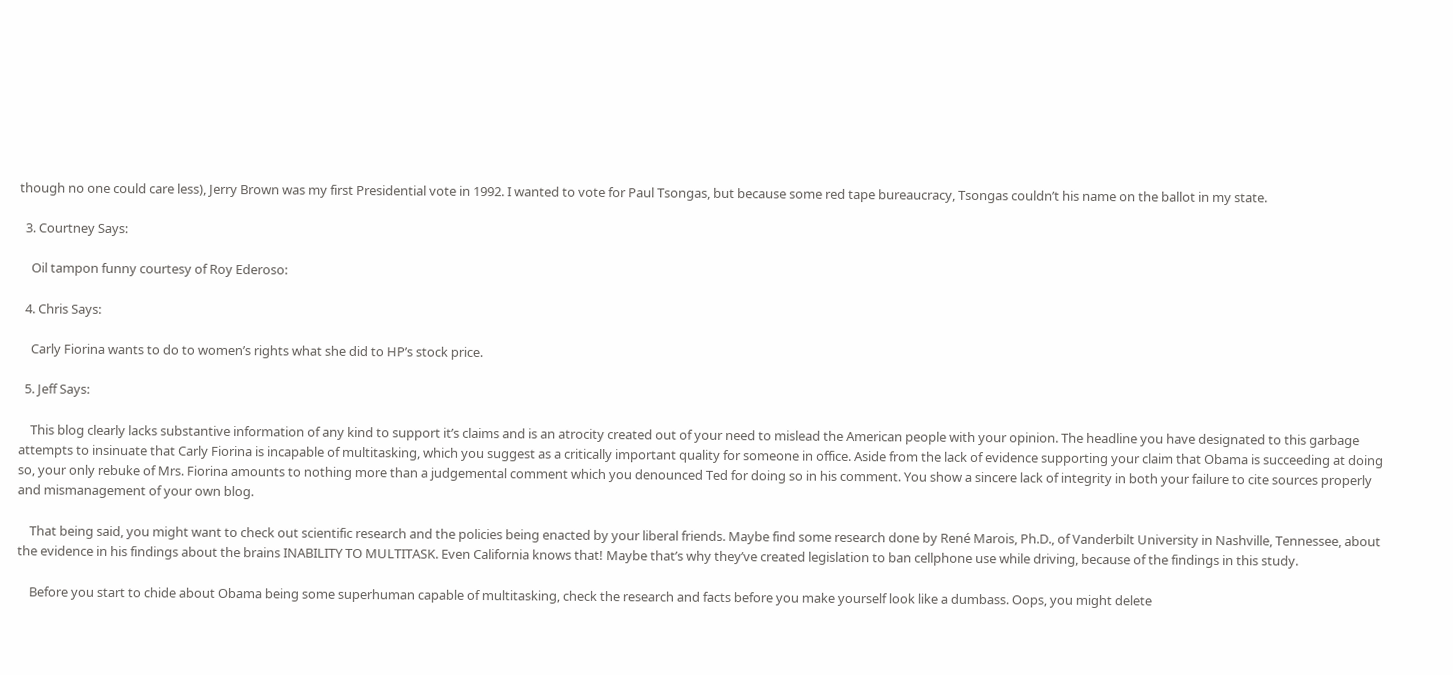though no one could care less), Jerry Brown was my first Presidential vote in 1992. I wanted to vote for Paul Tsongas, but because some red tape bureaucracy, Tsongas couldn’t his name on the ballot in my state.

  3. Courtney Says:

    Oil tampon funny courtesy of Roy Ederoso:

  4. Chris Says:

    Carly Fiorina wants to do to women’s rights what she did to HP’s stock price.

  5. Jeff Says:

    This blog clearly lacks substantive information of any kind to support it’s claims and is an atrocity created out of your need to mislead the American people with your opinion. The headline you have designated to this garbage attempts to insinuate that Carly Fiorina is incapable of multitasking, which you suggest as a critically important quality for someone in office. Aside from the lack of evidence supporting your claim that Obama is succeeding at doing so, your only rebuke of Mrs. Fiorina amounts to nothing more than a judgemental comment which you denounced Ted for doing so in his comment. You show a sincere lack of integrity in both your failure to cite sources properly and mismanagement of your own blog.

    That being said, you might want to check out scientific research and the policies being enacted by your liberal friends. Maybe find some research done by René Marois, Ph.D., of Vanderbilt University in Nashville, Tennessee, about the evidence in his findings about the brains INABILITY TO MULTITASK. Even California knows that! Maybe that’s why they’ve created legislation to ban cellphone use while driving, because of the findings in this study.

    Before you start to chide about Obama being some superhuman capable of multitasking, check the research and facts before you make yourself look like a dumbass. Oops, you might delete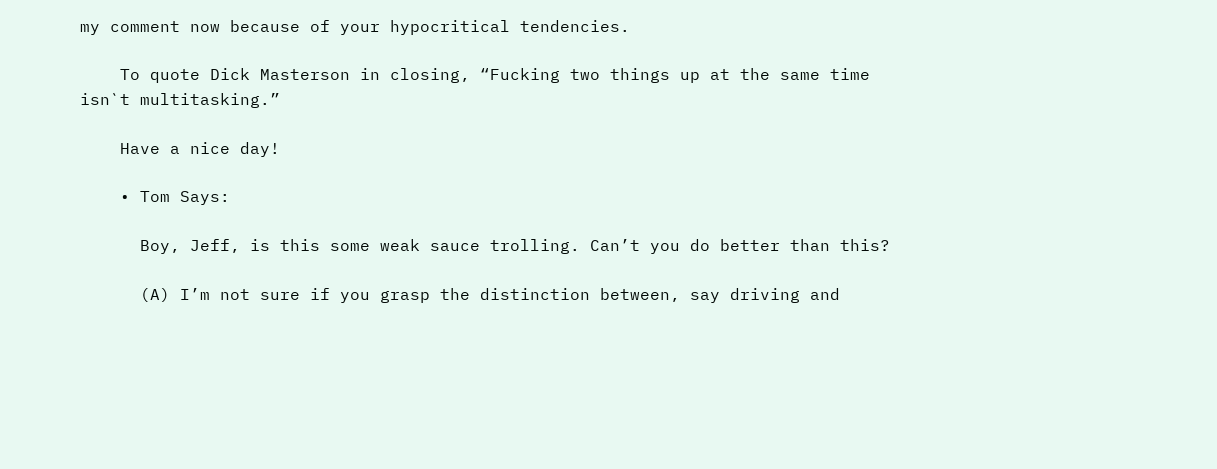my comment now because of your hypocritical tendencies.

    To quote Dick Masterson in closing, “Fucking two things up at the same time isn`t multitasking.”

    Have a nice day!

    • Tom Says:

      Boy, Jeff, is this some weak sauce trolling. Can’t you do better than this?

      (A) I’m not sure if you grasp the distinction between, say driving and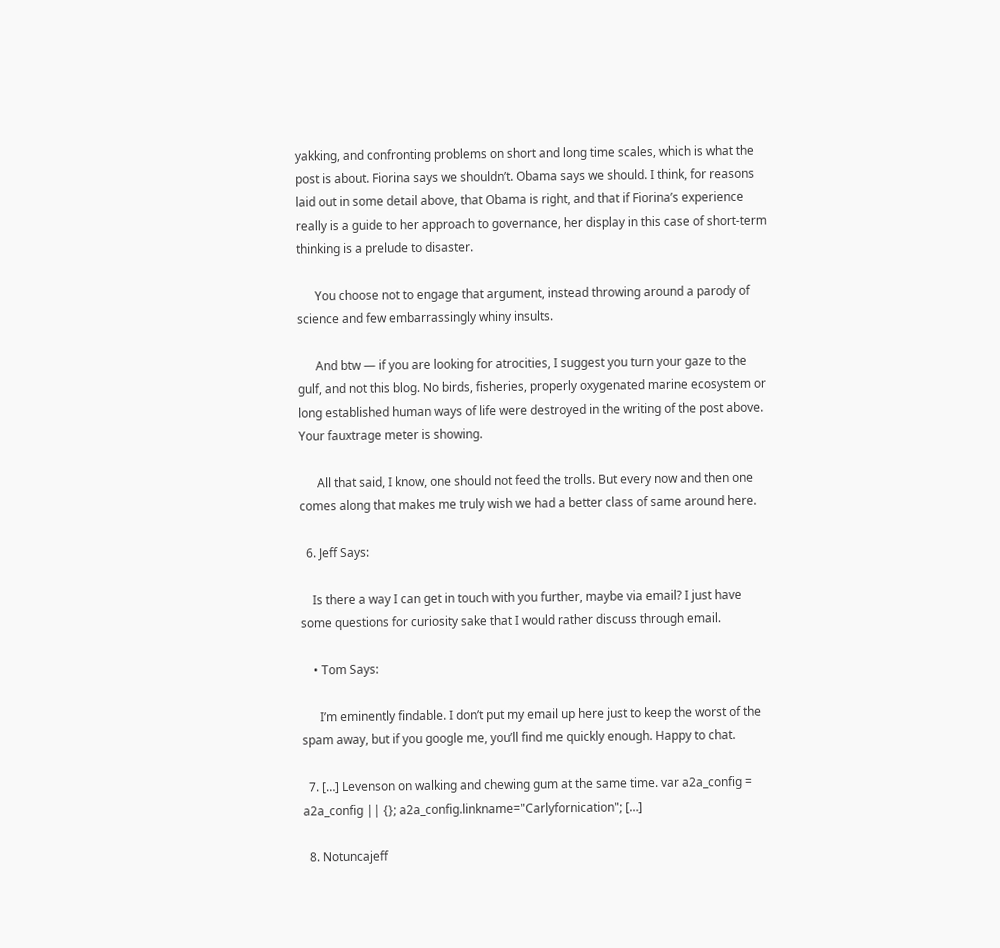yakking, and confronting problems on short and long time scales, which is what the post is about. Fiorina says we shouldn’t. Obama says we should. I think, for reasons laid out in some detail above, that Obama is right, and that if Fiorina’s experience really is a guide to her approach to governance, her display in this case of short-term thinking is a prelude to disaster.

      You choose not to engage that argument, instead throwing around a parody of science and few embarrassingly whiny insults.

      And btw — if you are looking for atrocities, I suggest you turn your gaze to the gulf, and not this blog. No birds, fisheries, properly oxygenated marine ecosystem or long established human ways of life were destroyed in the writing of the post above. Your fauxtrage meter is showing.

      All that said, I know, one should not feed the trolls. But every now and then one comes along that makes me truly wish we had a better class of same around here.

  6. Jeff Says:

    Is there a way I can get in touch with you further, maybe via email? I just have some questions for curiosity sake that I would rather discuss through email.

    • Tom Says:

      I’m eminently findable. I don’t put my email up here just to keep the worst of the spam away, but if you google me, you’ll find me quickly enough. Happy to chat.

  7. […] Levenson on walking and chewing gum at the same time. var a2a_config = a2a_config || {}; a2a_config.linkname="Carlyfornication"; […]

  8. Notuncajeff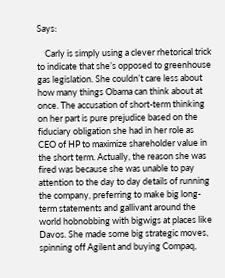Says:

    Carly is simply using a clever rhetorical trick to indicate that she’s opposed to greenhouse gas legislation. She couldn’t care less about how many things Obama can think about at once. The accusation of short-term thinking on her part is pure prejudice based on the fiduciary obligation she had in her role as CEO of HP to maximize shareholder value in the short term. Actually, the reason she was fired was because she was unable to pay attention to the day to day details of running the company, preferring to make big long-term statements and gallivant around the world hobnobbing with bigwigs at places like Davos. She made some big strategic moves, spinning off Agilent and buying Compaq,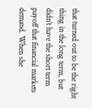that turned out to be the right thing in the long term, but didn’t have the short term payoff that financial markets demand. When she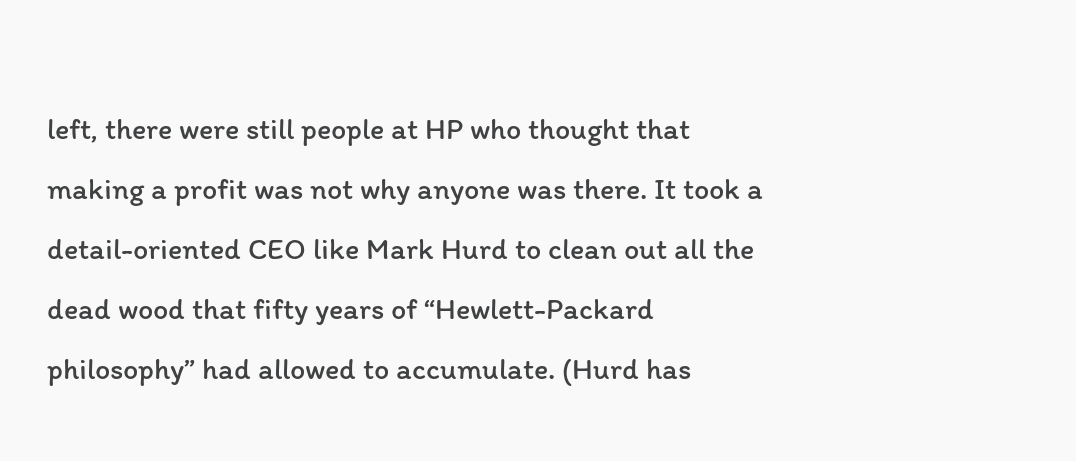left, there were still people at HP who thought that making a profit was not why anyone was there. It took a detail-oriented CEO like Mark Hurd to clean out all the dead wood that fifty years of “Hewlett-Packard philosophy” had allowed to accumulate. (Hurd has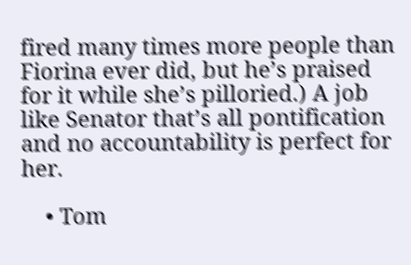fired many times more people than Fiorina ever did, but he’s praised for it while she’s pilloried.) A job like Senator that’s all pontification and no accountability is perfect for her.

    • Tom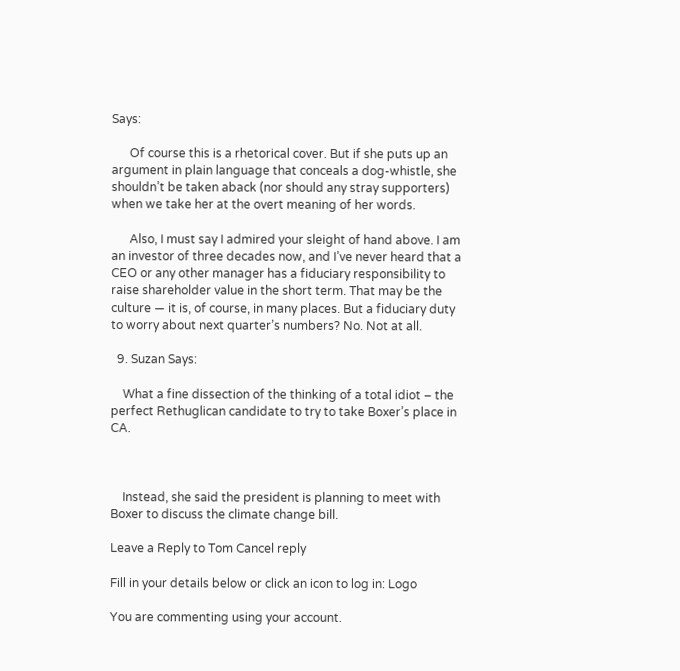Says:

      Of course this is a rhetorical cover. But if she puts up an argument in plain language that conceals a dog-whistle, she shouldn’t be taken aback (nor should any stray supporters) when we take her at the overt meaning of her words.

      Also, I must say I admired your sleight of hand above. I am an investor of three decades now, and I’ve never heard that a CEO or any other manager has a fiduciary responsibility to raise shareholder value in the short term. That may be the culture — it is, of course, in many places. But a fiduciary duty to worry about next quarter’s numbers? No. Not at all.

  9. Suzan Says:

    What a fine dissection of the thinking of a total idiot – the perfect Rethuglican candidate to try to take Boxer’s place in CA.



    Instead, she said the president is planning to meet with Boxer to discuss the climate change bill.

Leave a Reply to Tom Cancel reply

Fill in your details below or click an icon to log in: Logo

You are commenting using your account.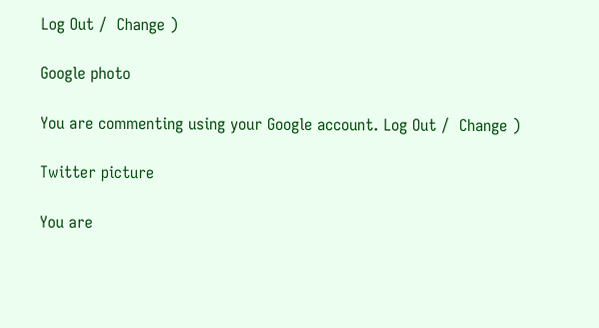Log Out /  Change )

Google photo

You are commenting using your Google account. Log Out /  Change )

Twitter picture

You are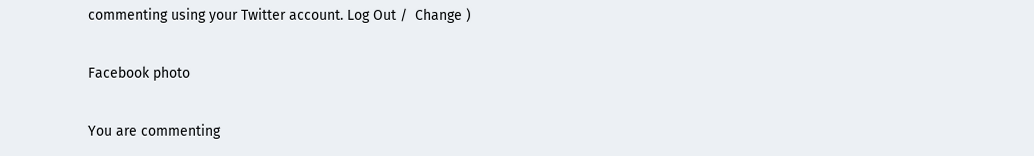commenting using your Twitter account. Log Out /  Change )

Facebook photo

You are commenting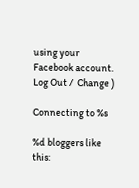using your Facebook account. Log Out /  Change )

Connecting to %s

%d bloggers like this: